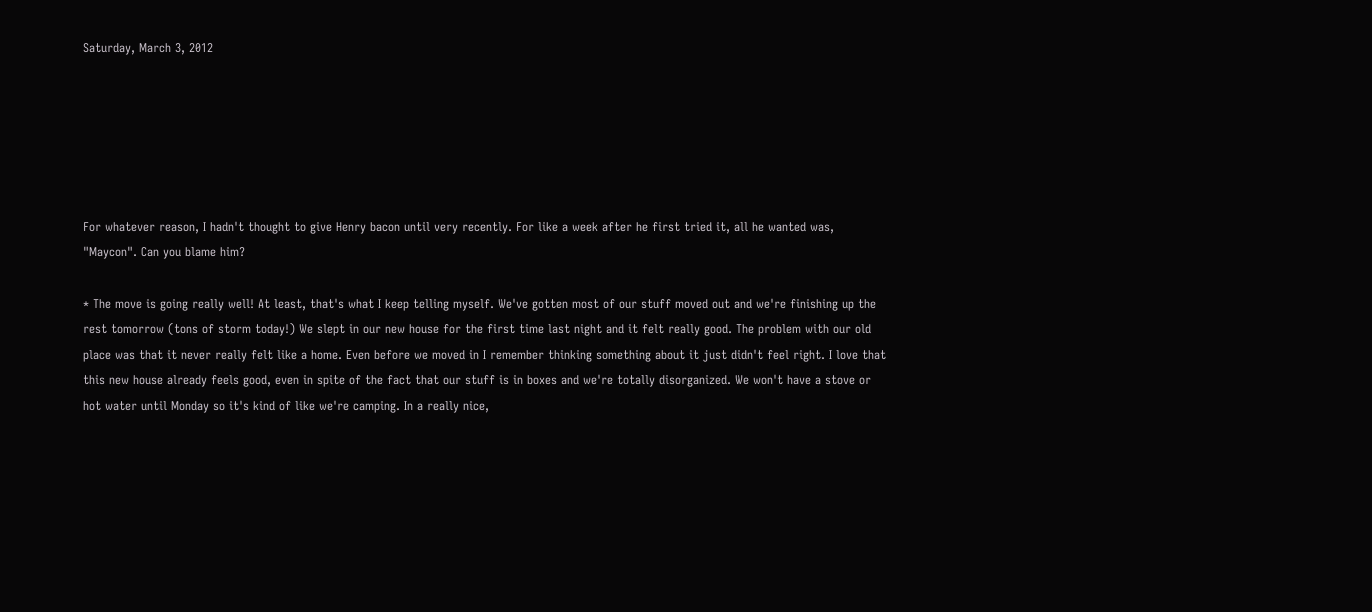Saturday, March 3, 2012






For whatever reason, I hadn't thought to give Henry bacon until very recently. For like a week after he first tried it, all he wanted was, "Maycon". Can you blame him?

* The move is going really well! At least, that's what I keep telling myself. We've gotten most of our stuff moved out and we're finishing up the rest tomorrow (tons of storm today!) We slept in our new house for the first time last night and it felt really good. The problem with our old place was that it never really felt like a home. Even before we moved in I remember thinking something about it just didn't feel right. I love that this new house already feels good, even in spite of the fact that our stuff is in boxes and we're totally disorganized. We won't have a stove or hot water until Monday so it's kind of like we're camping. In a really nice,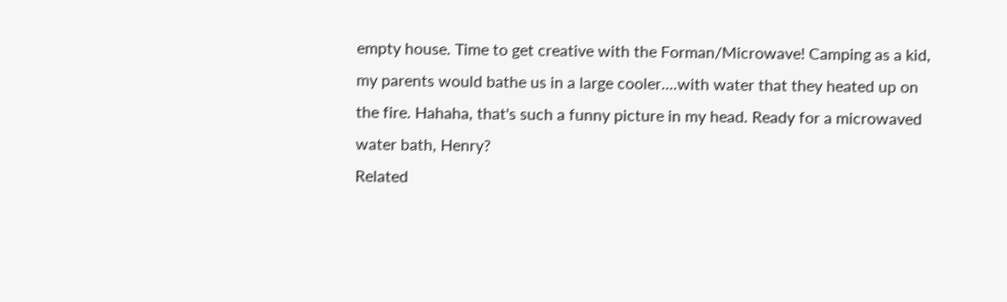empty house. Time to get creative with the Forman/Microwave! Camping as a kid, my parents would bathe us in a large cooler....with water that they heated up on the fire. Hahaha, that's such a funny picture in my head. Ready for a microwaved water bath, Henry?
Related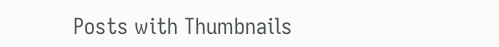Posts with Thumbnails